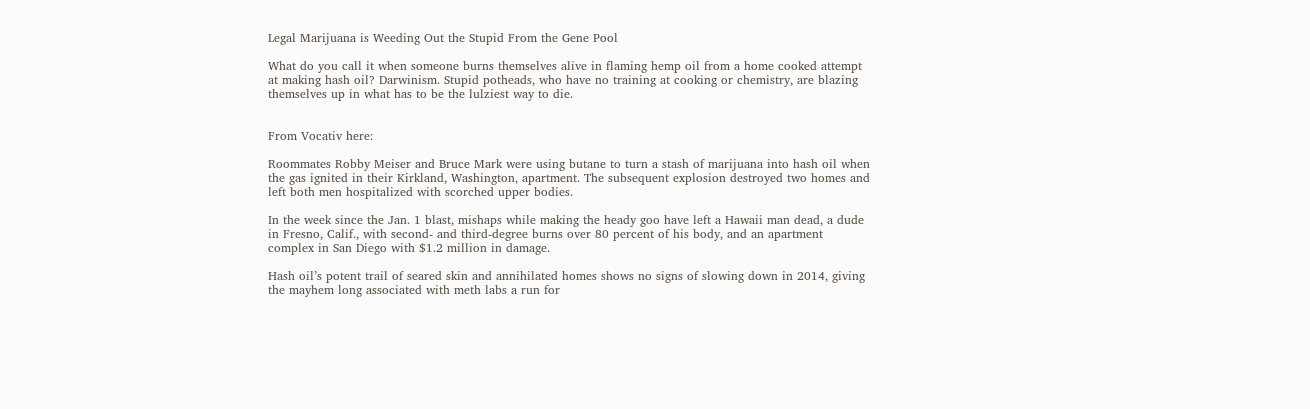Legal Marijuana is Weeding Out the Stupid From the Gene Pool

What do you call it when someone burns themselves alive in flaming hemp oil from a home cooked attempt at making hash oil? Darwinism. Stupid potheads, who have no training at cooking or chemistry, are blazing themselves up in what has to be the lulziest way to die.


From Vocativ here:

Roommates Robby Meiser and Bruce Mark were using butane to turn a stash of marijuana into hash oil when the gas ignited in their Kirkland, Washington, apartment. The subsequent explosion destroyed two homes and left both men hospitalized with scorched upper bodies.

In the week since the Jan. 1 blast, mishaps while making the heady goo have left a Hawaii man dead, a dude in Fresno, Calif., with second- and third-degree burns over 80 percent of his body, and an apartment complex in San Diego with $1.2 million in damage.

Hash oil’s potent trail of seared skin and annihilated homes shows no signs of slowing down in 2014, giving the mayhem long associated with meth labs a run for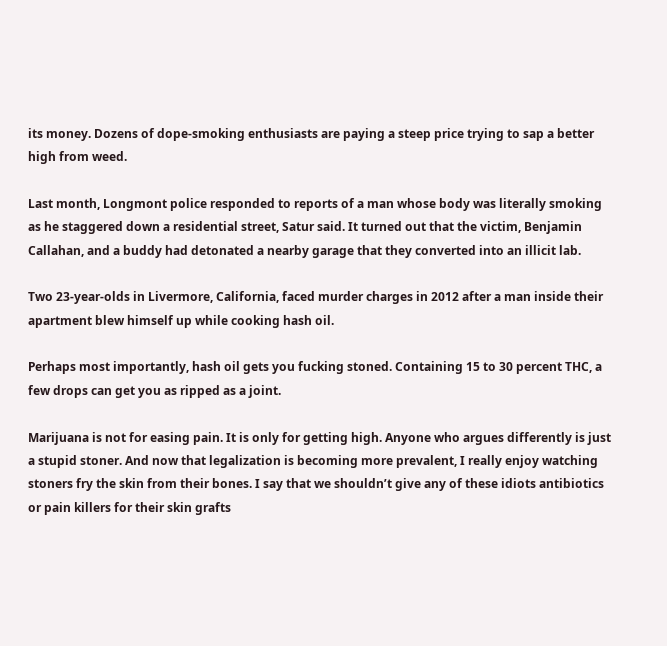its money. Dozens of dope-smoking enthusiasts are paying a steep price trying to sap a better high from weed.

Last month, Longmont police responded to reports of a man whose body was literally smoking as he staggered down a residential street, Satur said. It turned out that the victim, Benjamin Callahan, and a buddy had detonated a nearby garage that they converted into an illicit lab.

Two 23-year-olds in Livermore, California, faced murder charges in 2012 after a man inside their apartment blew himself up while cooking hash oil.

Perhaps most importantly, hash oil gets you fucking stoned. Containing 15 to 30 percent THC, a few drops can get you as ripped as a joint.

Marijuana is not for easing pain. It is only for getting high. Anyone who argues differently is just a stupid stoner. And now that legalization is becoming more prevalent, I really enjoy watching stoners fry the skin from their bones. I say that we shouldn’t give any of these idiots antibiotics or pain killers for their skin grafts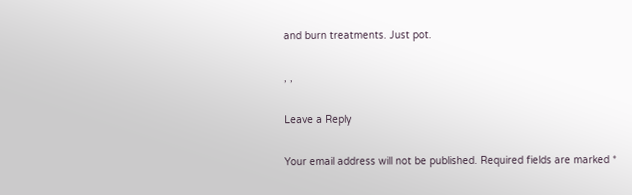and burn treatments. Just pot.

, ,

Leave a Reply

Your email address will not be published. Required fields are marked *